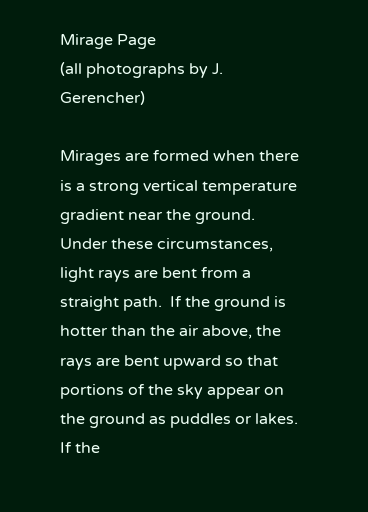Mirage Page
(all photographs by J. Gerencher)

Mirages are formed when there is a strong vertical temperature gradient near the ground.  Under these circumstances, light rays are bent from a straight path.  If the ground is hotter than the air above, the rays are bent upward so that portions of the sky appear on the ground as puddles or lakes.  If the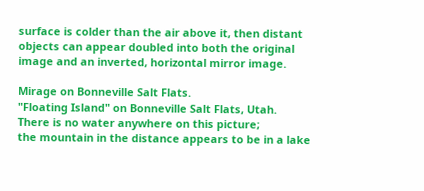surface is colder than the air above it, then distant objects can appear doubled into both the original image and an inverted, horizontal mirror image.

Mirage on Bonneville Salt Flats.
"Floating Island" on Bonneville Salt Flats, Utah.
There is no water anywhere on this picture;
the mountain in the distance appears to be in a lake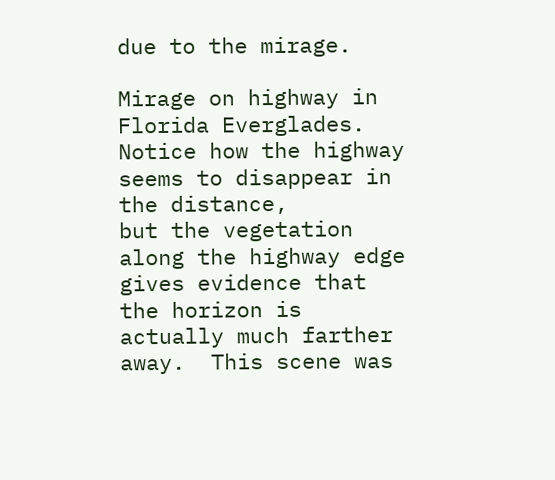due to the mirage.

Mirage on highway in Florida Everglades.
Notice how the highway seems to disappear in the distance,
but the vegetation along the highway edge gives evidence that
the horizon is actually much farther away.  This scene was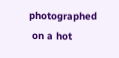photographed
 on a hot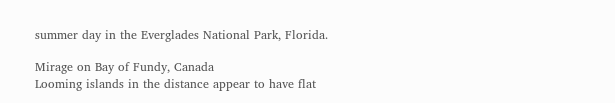summer day in the Everglades National Park, Florida.

Mirage on Bay of Fundy, Canada
Looming islands in the distance appear to have flat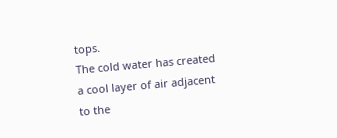tops.
The cold water has created a cool layer of air adjacent to the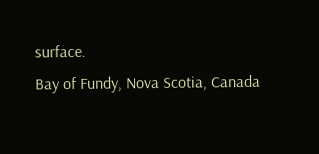surface.
Bay of Fundy, Nova Scotia, Canada